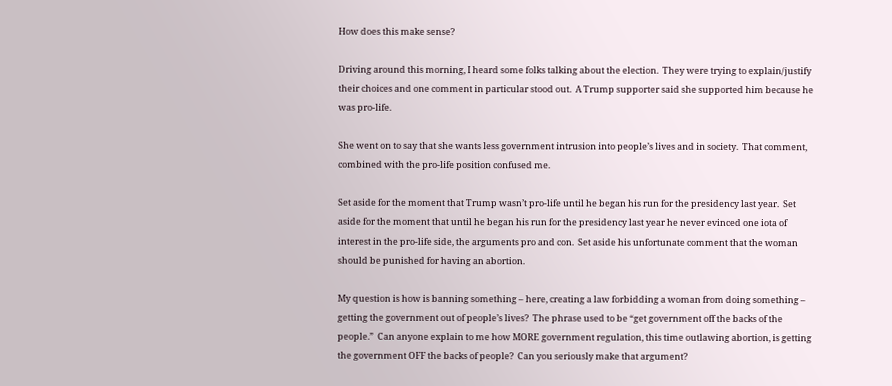How does this make sense?

Driving around this morning, I heard some folks talking about the election.  They were trying to explain/justify their choices and one comment in particular stood out.  A Trump supporter said she supported him because he was pro-life.

She went on to say that she wants less government intrusion into people’s lives and in society.  That comment, combined with the pro-life position confused me.

Set aside for the moment that Trump wasn’t pro-life until he began his run for the presidency last year.  Set aside for the moment that until he began his run for the presidency last year he never evinced one iota of interest in the pro-life side, the arguments pro and con.  Set aside his unfortunate comment that the woman should be punished for having an abortion.

My question is how is banning something – here, creating a law forbidding a woman from doing something – getting the government out of people’s lives?  The phrase used to be “get government off the backs of the people.”  Can anyone explain to me how MORE government regulation, this time outlawing abortion, is getting the government OFF the backs of people?  Can you seriously make that argument?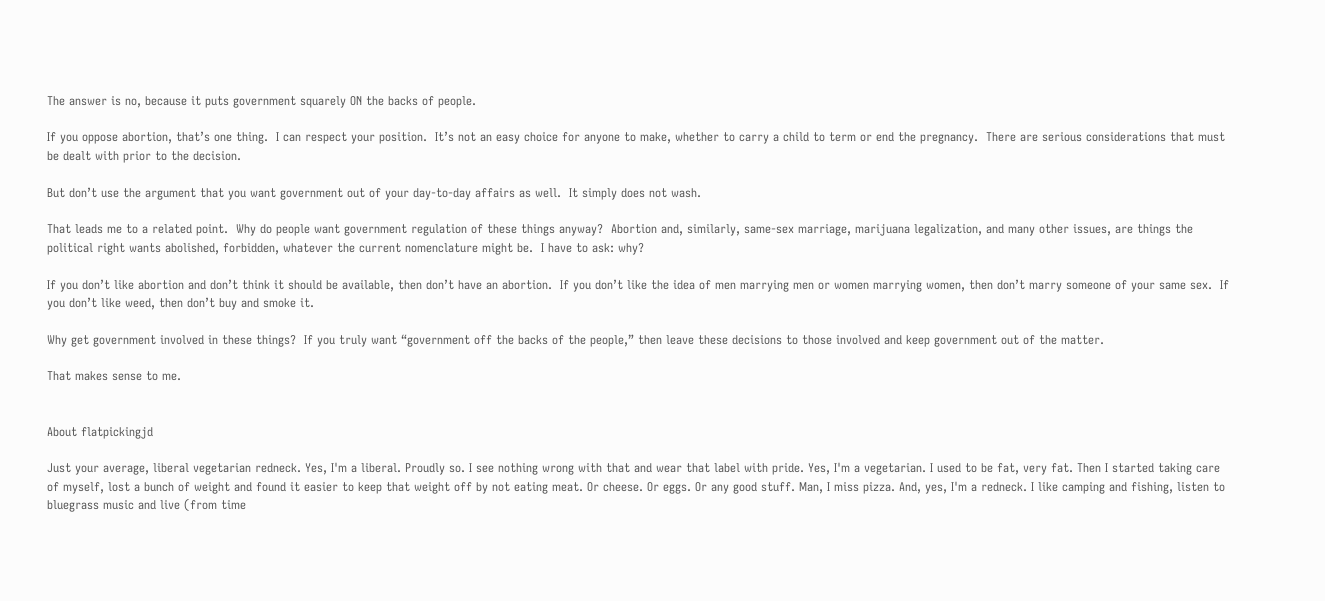The answer is no, because it puts government squarely ON the backs of people.

If you oppose abortion, that’s one thing.  I can respect your position.  It’s not an easy choice for anyone to make, whether to carry a child to term or end the pregnancy.  There are serious considerations that must be dealt with prior to the decision.

But don’t use the argument that you want government out of your day-to-day affairs as well.  It simply does not wash.

That leads me to a related point.  Why do people want government regulation of these things anyway?  Abortion and, similarly, same-sex marriage, marijuana legalization, and many other issues, are things the political right wants abolished, forbidden, whatever the current nomenclature might be.  I have to ask: why?

If you don’t like abortion and don’t think it should be available, then don’t have an abortion.  If you don’t like the idea of men marrying men or women marrying women, then don’t marry someone of your same sex.  If you don’t like weed, then don’t buy and smoke it.

Why get government involved in these things?  If you truly want “government off the backs of the people,” then leave these decisions to those involved and keep government out of the matter.

That makes sense to me.


About flatpickingjd

Just your average, liberal vegetarian redneck. Yes, I'm a liberal. Proudly so. I see nothing wrong with that and wear that label with pride. Yes, I'm a vegetarian. I used to be fat, very fat. Then I started taking care of myself, lost a bunch of weight and found it easier to keep that weight off by not eating meat. Or cheese. Or eggs. Or any good stuff. Man, I miss pizza. And, yes, I'm a redneck. I like camping and fishing, listen to bluegrass music and live (from time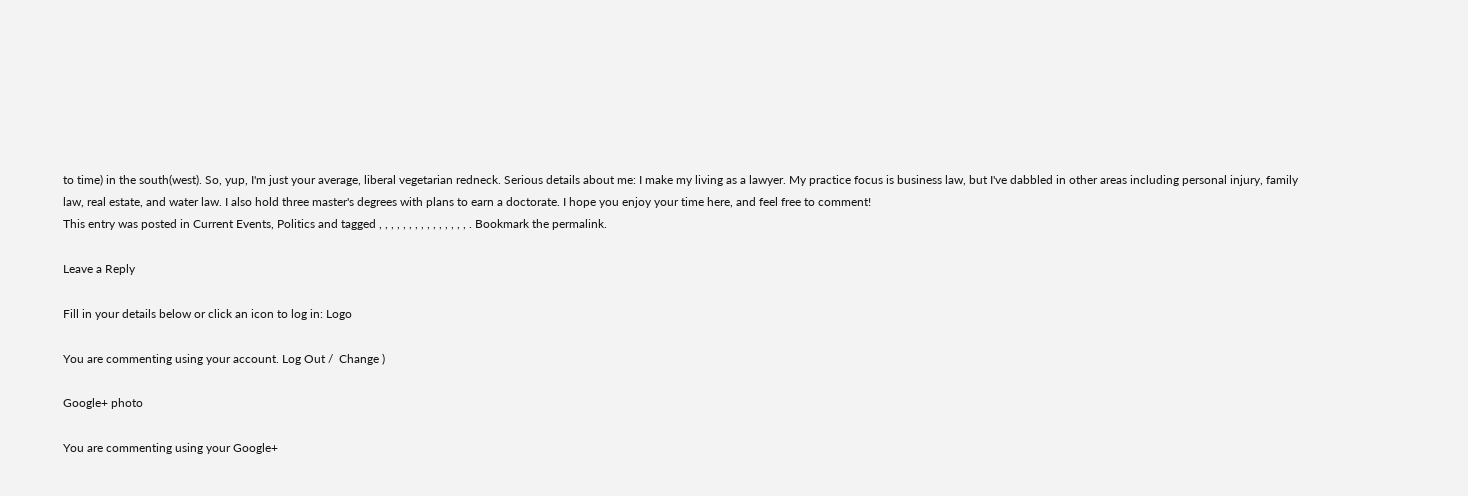to time) in the south(west). So, yup, I'm just your average, liberal vegetarian redneck. Serious details about me: I make my living as a lawyer. My practice focus is business law, but I've dabbled in other areas including personal injury, family law, real estate, and water law. I also hold three master's degrees with plans to earn a doctorate. I hope you enjoy your time here, and feel free to comment!
This entry was posted in Current Events, Politics and tagged , , , , , , , , , , , , , , , . Bookmark the permalink.

Leave a Reply

Fill in your details below or click an icon to log in: Logo

You are commenting using your account. Log Out /  Change )

Google+ photo

You are commenting using your Google+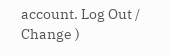account. Log Out /  Change )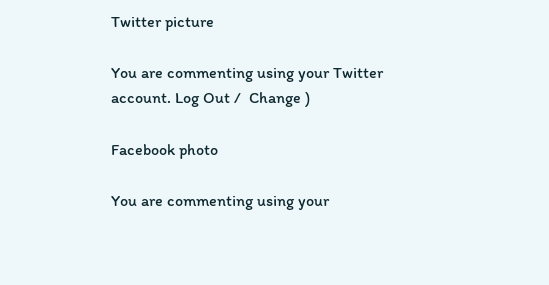Twitter picture

You are commenting using your Twitter account. Log Out /  Change )

Facebook photo

You are commenting using your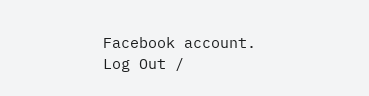Facebook account. Log Out /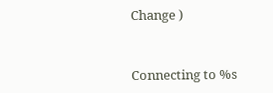Change )


Connecting to %s